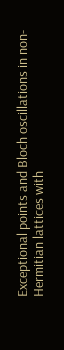Exceptional points and Bloch oscillations in non-Hermitian lattices with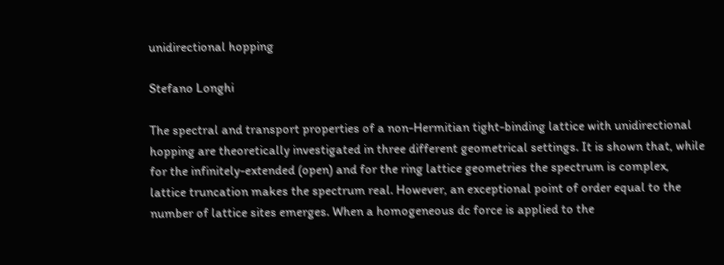unidirectional hopping

Stefano Longhi

The spectral and transport properties of a non-Hermitian tight-binding lattice with unidirectional hopping are theoretically investigated in three different geometrical settings. It is shown that, while for the infinitely-extended (open) and for the ring lattice geometries the spectrum is complex, lattice truncation makes the spectrum real. However, an exceptional point of order equal to the number of lattice sites emerges. When a homogeneous dc force is applied to the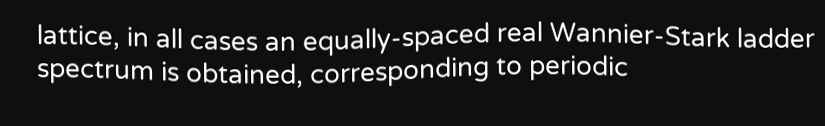lattice, in all cases an equally-spaced real Wannier-Stark ladder spectrum is obtained, corresponding to periodic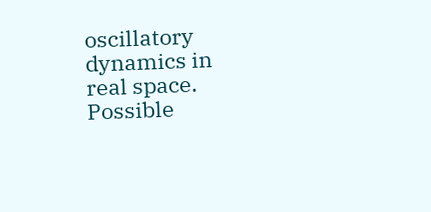oscillatory dynamics in real space. Possible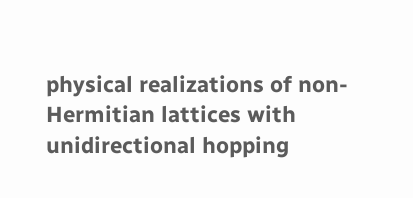physical realizations of non-Hermitian lattices with unidirectional hopping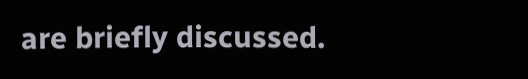are briefly discussed.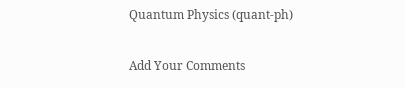Quantum Physics (quant-ph)

Add Your Comments